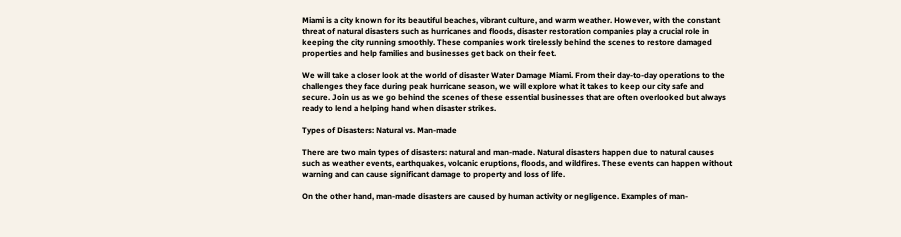Miami is a city known for its beautiful beaches, vibrant culture, and warm weather. However, with the constant threat of natural disasters such as hurricanes and floods, disaster restoration companies play a crucial role in keeping the city running smoothly. These companies work tirelessly behind the scenes to restore damaged properties and help families and businesses get back on their feet.

We will take a closer look at the world of disaster Water Damage Miami. From their day-to-day operations to the challenges they face during peak hurricane season, we will explore what it takes to keep our city safe and secure. Join us as we go behind the scenes of these essential businesses that are often overlooked but always ready to lend a helping hand when disaster strikes.

Types of Disasters: Natural vs. Man-made

There are two main types of disasters: natural and man-made. Natural disasters happen due to natural causes such as weather events, earthquakes, volcanic eruptions, floods, and wildfires. These events can happen without warning and can cause significant damage to property and loss of life.

On the other hand, man-made disasters are caused by human activity or negligence. Examples of man-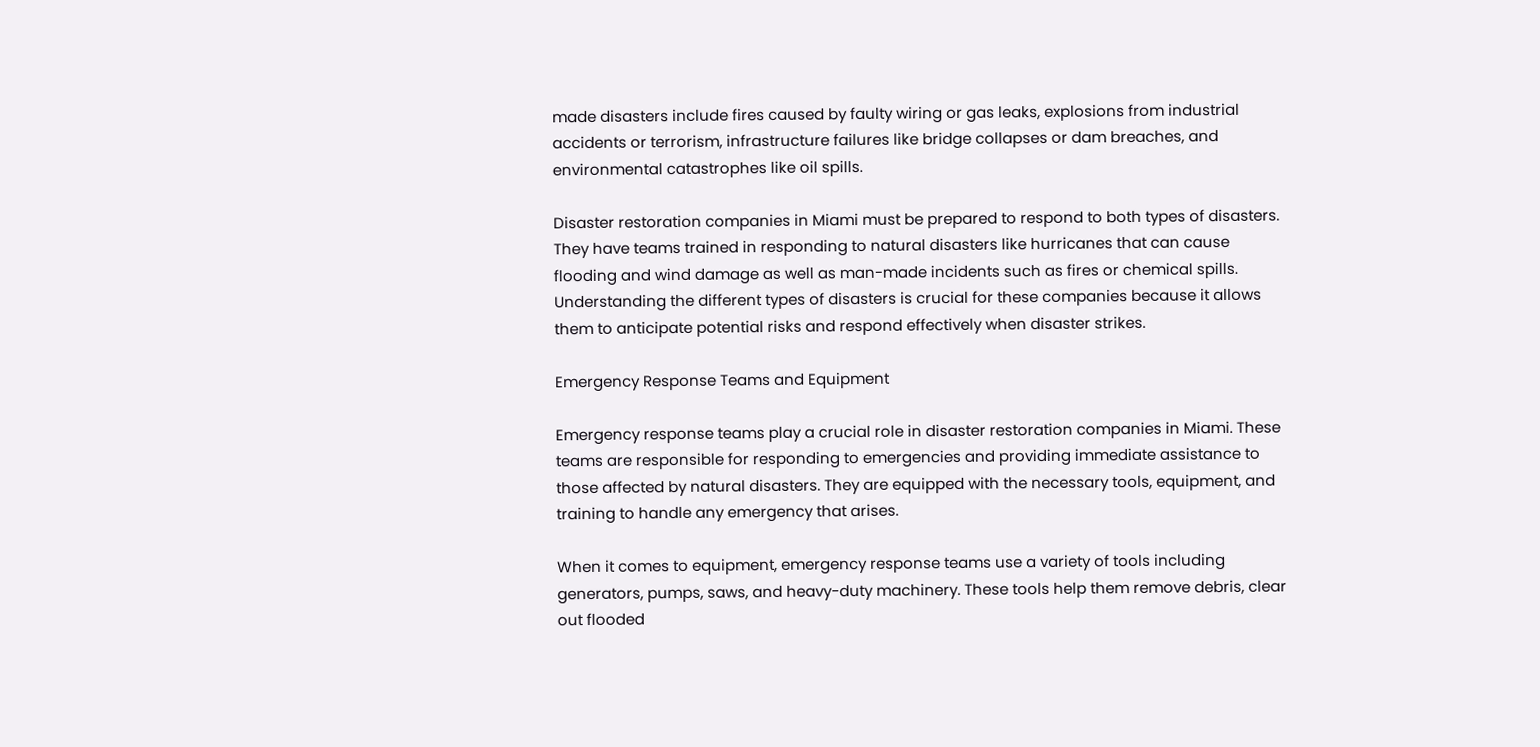made disasters include fires caused by faulty wiring or gas leaks, explosions from industrial accidents or terrorism, infrastructure failures like bridge collapses or dam breaches, and environmental catastrophes like oil spills.

Disaster restoration companies in Miami must be prepared to respond to both types of disasters. They have teams trained in responding to natural disasters like hurricanes that can cause flooding and wind damage as well as man-made incidents such as fires or chemical spills. Understanding the different types of disasters is crucial for these companies because it allows them to anticipate potential risks and respond effectively when disaster strikes.

Emergency Response Teams and Equipment

Emergency response teams play a crucial role in disaster restoration companies in Miami. These teams are responsible for responding to emergencies and providing immediate assistance to those affected by natural disasters. They are equipped with the necessary tools, equipment, and training to handle any emergency that arises.

When it comes to equipment, emergency response teams use a variety of tools including generators, pumps, saws, and heavy-duty machinery. These tools help them remove debris, clear out flooded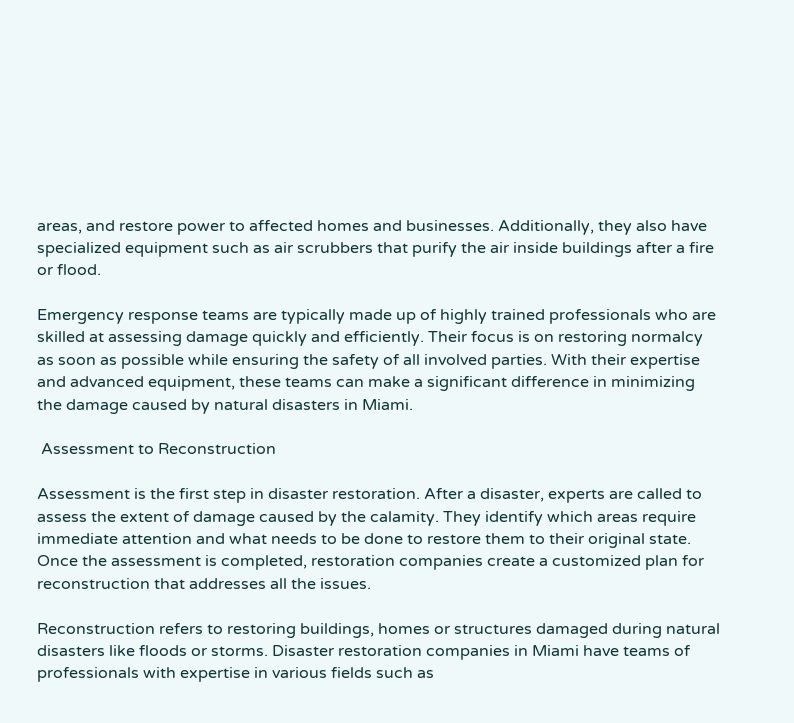areas, and restore power to affected homes and businesses. Additionally, they also have specialized equipment such as air scrubbers that purify the air inside buildings after a fire or flood.

Emergency response teams are typically made up of highly trained professionals who are skilled at assessing damage quickly and efficiently. Their focus is on restoring normalcy as soon as possible while ensuring the safety of all involved parties. With their expertise and advanced equipment, these teams can make a significant difference in minimizing the damage caused by natural disasters in Miami.

 Assessment to Reconstruction

Assessment is the first step in disaster restoration. After a disaster, experts are called to assess the extent of damage caused by the calamity. They identify which areas require immediate attention and what needs to be done to restore them to their original state. Once the assessment is completed, restoration companies create a customized plan for reconstruction that addresses all the issues.

Reconstruction refers to restoring buildings, homes or structures damaged during natural disasters like floods or storms. Disaster restoration companies in Miami have teams of professionals with expertise in various fields such as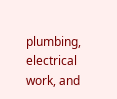plumbing, electrical work, and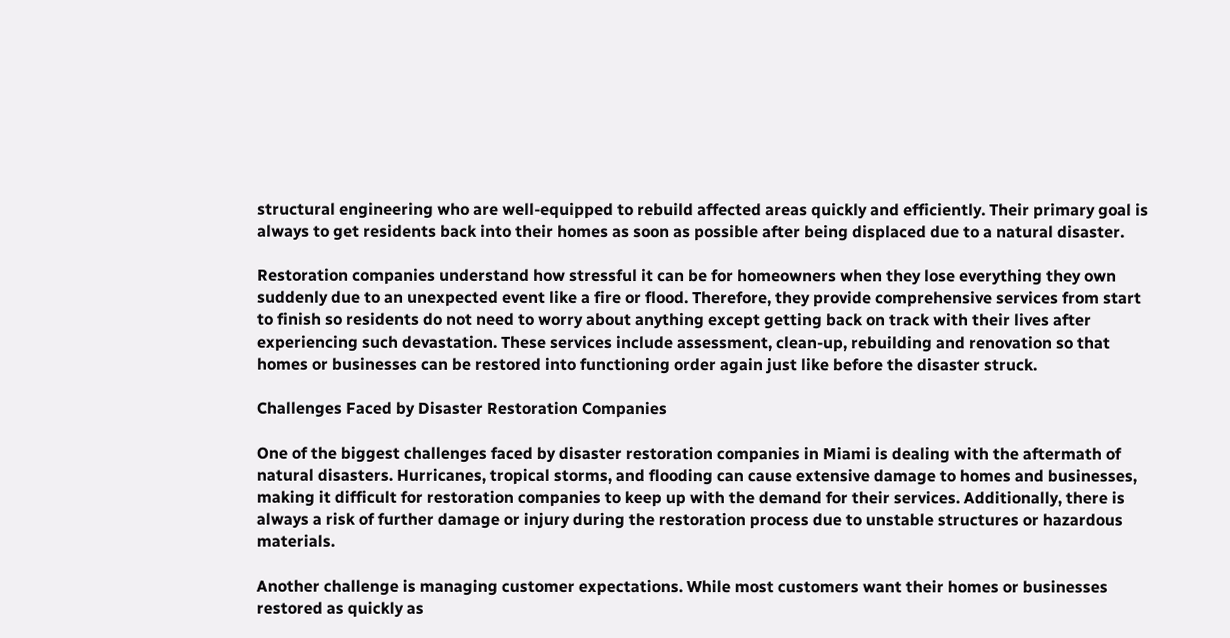structural engineering who are well-equipped to rebuild affected areas quickly and efficiently. Their primary goal is always to get residents back into their homes as soon as possible after being displaced due to a natural disaster.

Restoration companies understand how stressful it can be for homeowners when they lose everything they own suddenly due to an unexpected event like a fire or flood. Therefore, they provide comprehensive services from start to finish so residents do not need to worry about anything except getting back on track with their lives after experiencing such devastation. These services include assessment, clean-up, rebuilding and renovation so that homes or businesses can be restored into functioning order again just like before the disaster struck.

Challenges Faced by Disaster Restoration Companies

One of the biggest challenges faced by disaster restoration companies in Miami is dealing with the aftermath of natural disasters. Hurricanes, tropical storms, and flooding can cause extensive damage to homes and businesses, making it difficult for restoration companies to keep up with the demand for their services. Additionally, there is always a risk of further damage or injury during the restoration process due to unstable structures or hazardous materials.

Another challenge is managing customer expectations. While most customers want their homes or businesses restored as quickly as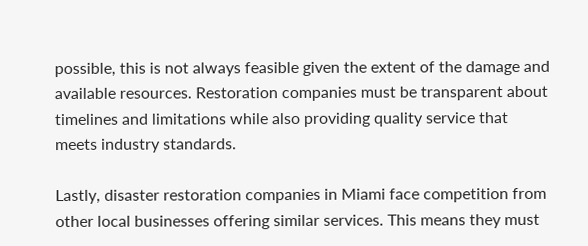possible, this is not always feasible given the extent of the damage and available resources. Restoration companies must be transparent about timelines and limitations while also providing quality service that meets industry standards.

Lastly, disaster restoration companies in Miami face competition from other local businesses offering similar services. This means they must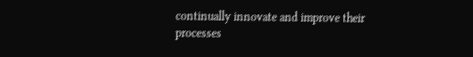continually innovate and improve their processes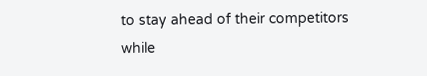to stay ahead of their competitors while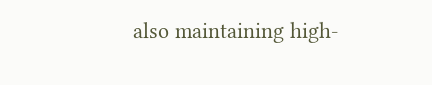also maintaining high-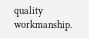quality workmanship.